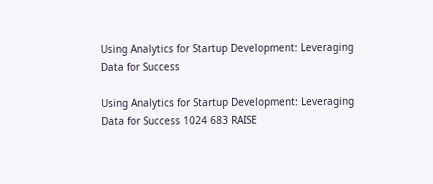Using Analytics for Startup Development: Leveraging Data for Success

Using Analytics for Startup Development: Leveraging Data for Success 1024 683 RAISE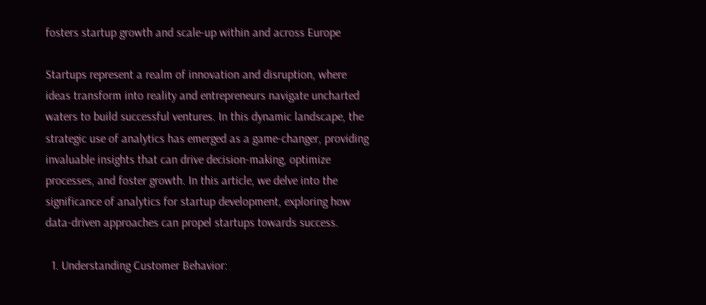fosters startup growth and scale-up within and across Europe

Startups represent a realm of innovation and disruption, where ideas transform into reality and entrepreneurs navigate uncharted waters to build successful ventures. In this dynamic landscape, the strategic use of analytics has emerged as a game-changer, providing invaluable insights that can drive decision-making, optimize processes, and foster growth. In this article, we delve into the significance of analytics for startup development, exploring how data-driven approaches can propel startups towards success.

  1. Understanding Customer Behavior: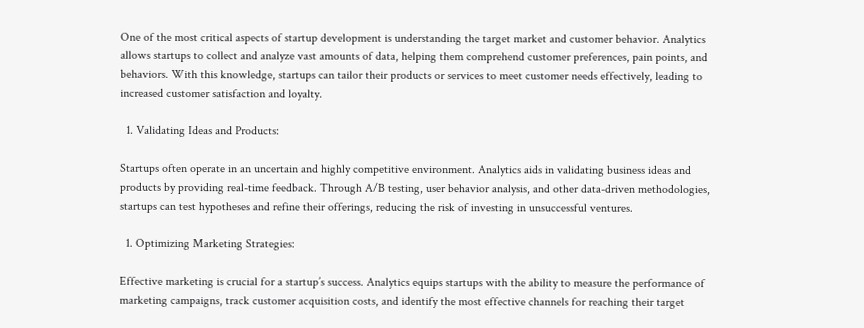One of the most critical aspects of startup development is understanding the target market and customer behavior. Analytics allows startups to collect and analyze vast amounts of data, helping them comprehend customer preferences, pain points, and behaviors. With this knowledge, startups can tailor their products or services to meet customer needs effectively, leading to increased customer satisfaction and loyalty.

  1. Validating Ideas and Products:

Startups often operate in an uncertain and highly competitive environment. Analytics aids in validating business ideas and products by providing real-time feedback. Through A/B testing, user behavior analysis, and other data-driven methodologies, startups can test hypotheses and refine their offerings, reducing the risk of investing in unsuccessful ventures.

  1. Optimizing Marketing Strategies:

Effective marketing is crucial for a startup’s success. Analytics equips startups with the ability to measure the performance of marketing campaigns, track customer acquisition costs, and identify the most effective channels for reaching their target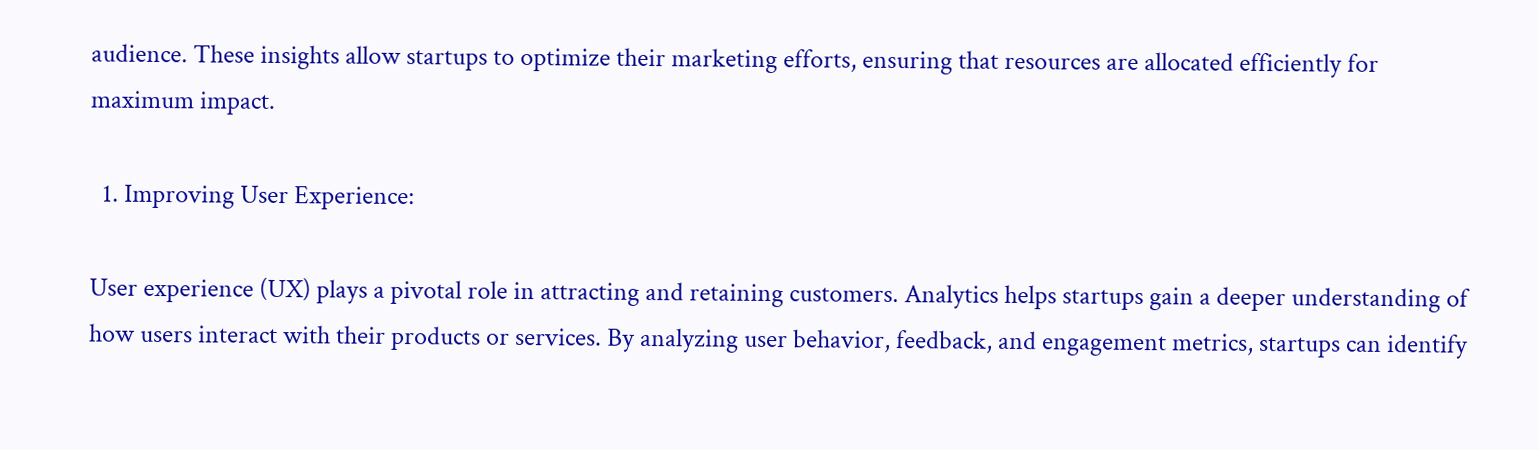audience. These insights allow startups to optimize their marketing efforts, ensuring that resources are allocated efficiently for maximum impact.

  1. Improving User Experience:

User experience (UX) plays a pivotal role in attracting and retaining customers. Analytics helps startups gain a deeper understanding of how users interact with their products or services. By analyzing user behavior, feedback, and engagement metrics, startups can identify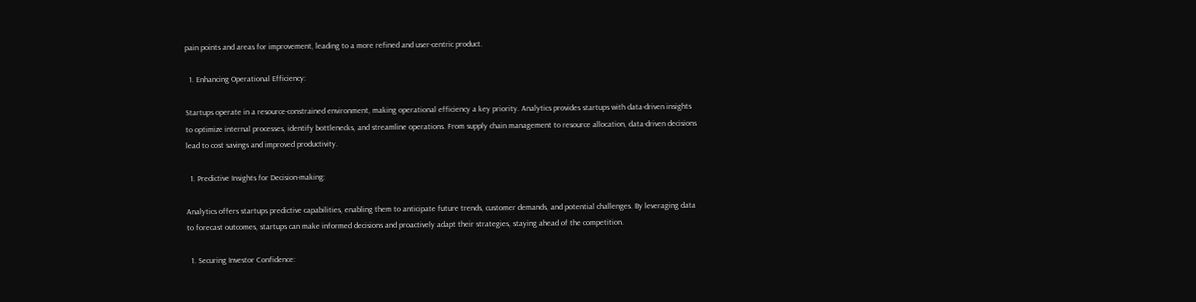pain points and areas for improvement, leading to a more refined and user-centric product.

  1. Enhancing Operational Efficiency:

Startups operate in a resource-constrained environment, making operational efficiency a key priority. Analytics provides startups with data-driven insights to optimize internal processes, identify bottlenecks, and streamline operations. From supply chain management to resource allocation, data-driven decisions lead to cost savings and improved productivity.

  1. Predictive Insights for Decision-making:

Analytics offers startups predictive capabilities, enabling them to anticipate future trends, customer demands, and potential challenges. By leveraging data to forecast outcomes, startups can make informed decisions and proactively adapt their strategies, staying ahead of the competition.

  1. Securing Investor Confidence: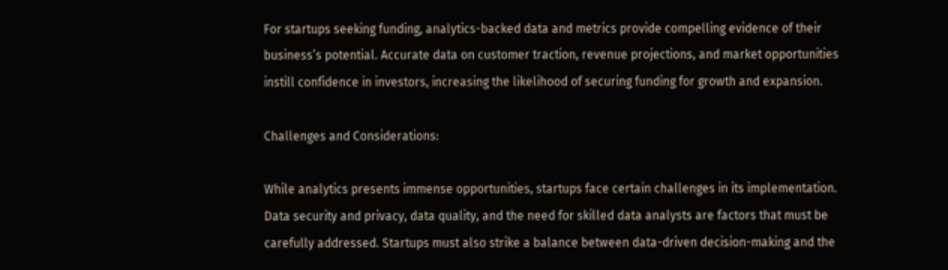For startups seeking funding, analytics-backed data and metrics provide compelling evidence of their business’s potential. Accurate data on customer traction, revenue projections, and market opportunities instill confidence in investors, increasing the likelihood of securing funding for growth and expansion.

Challenges and Considerations:

While analytics presents immense opportunities, startups face certain challenges in its implementation. Data security and privacy, data quality, and the need for skilled data analysts are factors that must be carefully addressed. Startups must also strike a balance between data-driven decision-making and the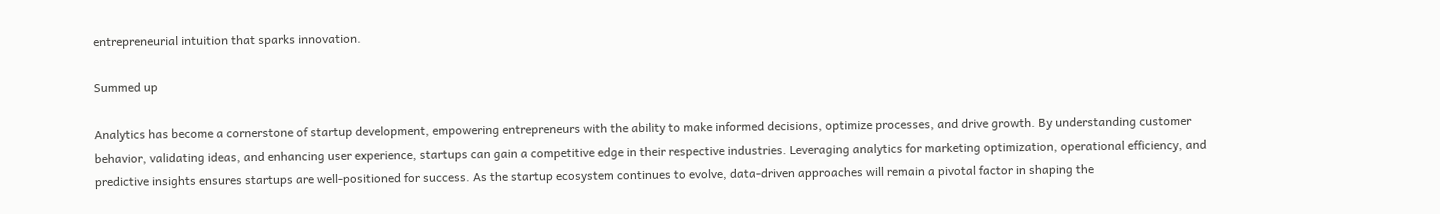entrepreneurial intuition that sparks innovation.

Summed up

Analytics has become a cornerstone of startup development, empowering entrepreneurs with the ability to make informed decisions, optimize processes, and drive growth. By understanding customer behavior, validating ideas, and enhancing user experience, startups can gain a competitive edge in their respective industries. Leveraging analytics for marketing optimization, operational efficiency, and predictive insights ensures startups are well-positioned for success. As the startup ecosystem continues to evolve, data-driven approaches will remain a pivotal factor in shaping the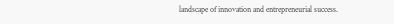landscape of innovation and entrepreneurial success.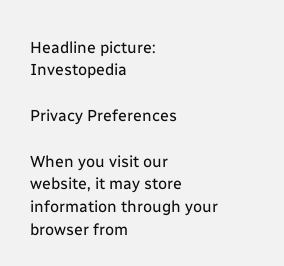Headline picture: Investopedia

Privacy Preferences

When you visit our website, it may store information through your browser from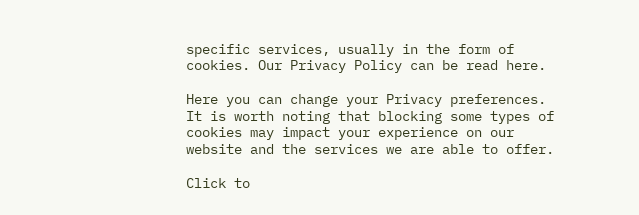specific services, usually in the form of cookies. Our Privacy Policy can be read here.

Here you can change your Privacy preferences. It is worth noting that blocking some types of cookies may impact your experience on our website and the services we are able to offer.

Click to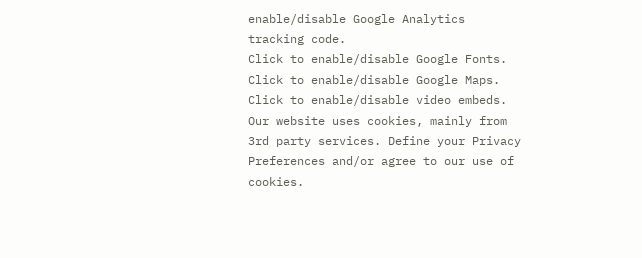enable/disable Google Analytics tracking code.
Click to enable/disable Google Fonts.
Click to enable/disable Google Maps.
Click to enable/disable video embeds.
Our website uses cookies, mainly from 3rd party services. Define your Privacy Preferences and/or agree to our use of cookies.